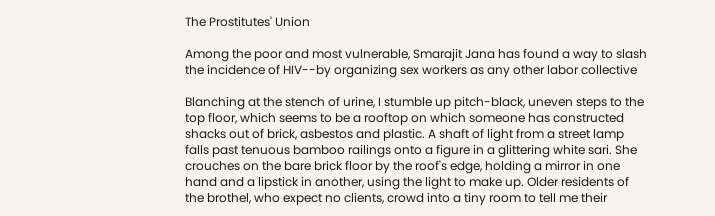The Prostitutes' Union

Among the poor and most vulnerable, Smarajit Jana has found a way to slash the incidence of HIV--by organizing sex workers as any other labor collective

Blanching at the stench of urine, I stumble up pitch-black, uneven steps to the top floor, which seems to be a rooftop on which someone has constructed shacks out of brick, asbestos and plastic. A shaft of light from a street lamp falls past tenuous bamboo railings onto a figure in a glittering white sari. She crouches on the bare brick floor by the roof's edge, holding a mirror in one hand and a lipstick in another, using the light to make up. Older residents of the brothel, who expect no clients, crowd into a tiny room to tell me their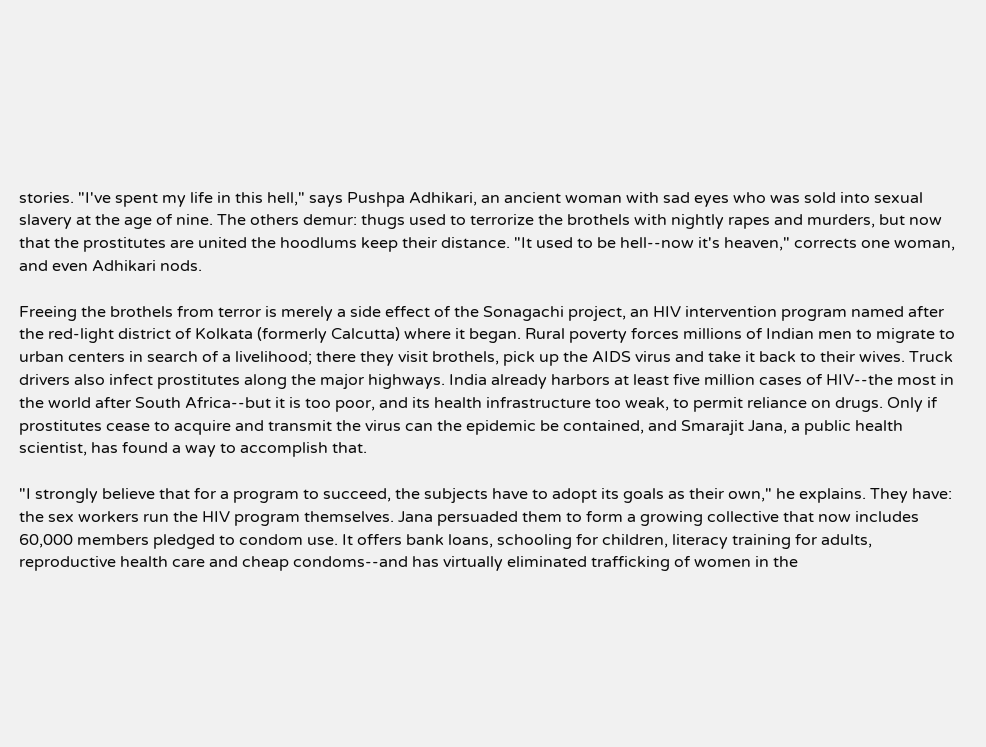stories. "I've spent my life in this hell," says Pushpa Adhikari, an ancient woman with sad eyes who was sold into sexual slavery at the age of nine. The others demur: thugs used to terrorize the brothels with nightly rapes and murders, but now that the prostitutes are united the hoodlums keep their distance. "It used to be hell--now it's heaven," corrects one woman, and even Adhikari nods.

Freeing the brothels from terror is merely a side effect of the Sonagachi project, an HIV intervention program named after the red-light district of Kolkata (formerly Calcutta) where it began. Rural poverty forces millions of Indian men to migrate to urban centers in search of a livelihood; there they visit brothels, pick up the AIDS virus and take it back to their wives. Truck drivers also infect prostitutes along the major highways. India already harbors at least five million cases of HIV--the most in the world after South Africa--but it is too poor, and its health infrastructure too weak, to permit reliance on drugs. Only if prostitutes cease to acquire and transmit the virus can the epidemic be contained, and Smarajit Jana, a public health scientist, has found a way to accomplish that.

"I strongly believe that for a program to succeed, the subjects have to adopt its goals as their own," he explains. They have: the sex workers run the HIV program themselves. Jana persuaded them to form a growing collective that now includes 60,000 members pledged to condom use. It offers bank loans, schooling for children, literacy training for adults, reproductive health care and cheap condoms--and has virtually eliminated trafficking of women in the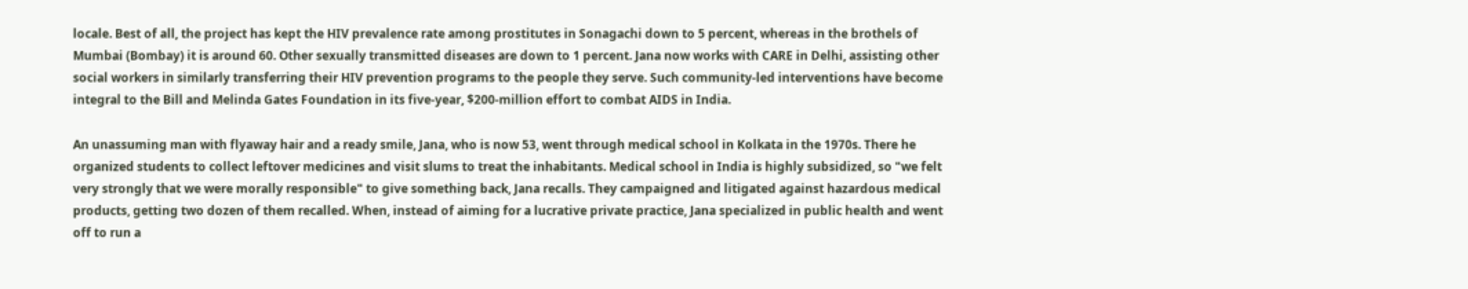locale. Best of all, the project has kept the HIV prevalence rate among prostitutes in Sonagachi down to 5 percent, whereas in the brothels of Mumbai (Bombay) it is around 60. Other sexually transmitted diseases are down to 1 percent. Jana now works with CARE in Delhi, assisting other social workers in similarly transferring their HIV prevention programs to the people they serve. Such community-led interventions have become integral to the Bill and Melinda Gates Foundation in its five-year, $200-million effort to combat AIDS in India.

An unassuming man with flyaway hair and a ready smile, Jana, who is now 53, went through medical school in Kolkata in the 1970s. There he organized students to collect leftover medicines and visit slums to treat the inhabitants. Medical school in India is highly subsidized, so "we felt very strongly that we were morally responsible" to give something back, Jana recalls. They campaigned and litigated against hazardous medical products, getting two dozen of them recalled. When, instead of aiming for a lucrative private practice, Jana specialized in public health and went off to run a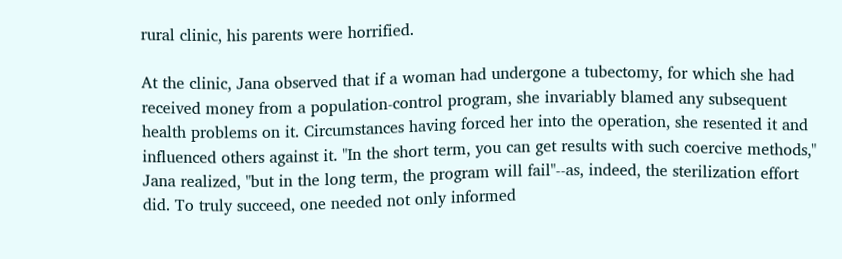rural clinic, his parents were horrified.

At the clinic, Jana observed that if a woman had undergone a tubectomy, for which she had received money from a population-control program, she invariably blamed any subsequent health problems on it. Circumstances having forced her into the operation, she resented it and influenced others against it. "In the short term, you can get results with such coercive methods," Jana realized, "but in the long term, the program will fail"--as, indeed, the sterilization effort did. To truly succeed, one needed not only informed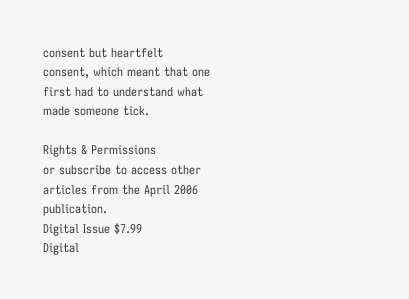consent but heartfelt consent, which meant that one first had to understand what made someone tick.

Rights & Permissions
or subscribe to access other articles from the April 2006 publication.
Digital Issue $7.99
Digital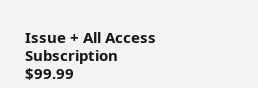Issue + All Access Subscription $99.99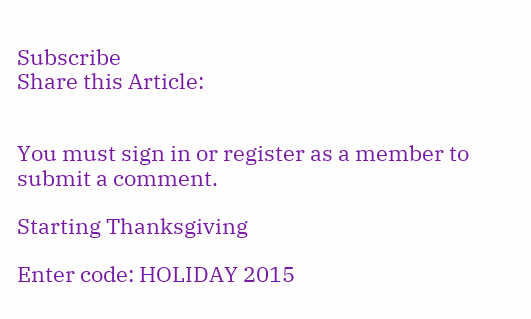Subscribe
Share this Article:


You must sign in or register as a member to submit a comment.

Starting Thanksgiving

Enter code: HOLIDAY 2015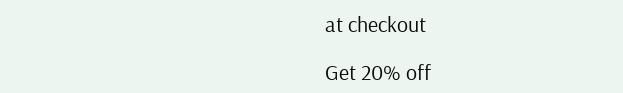at checkout

Get 20% off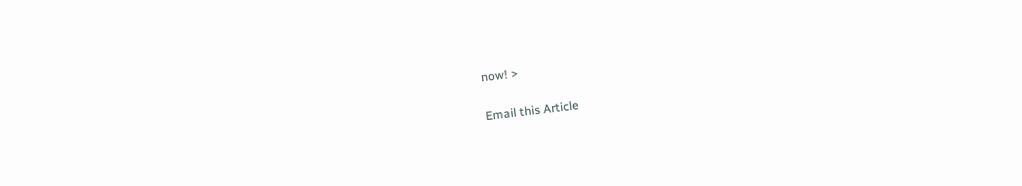now! >


Email this Article